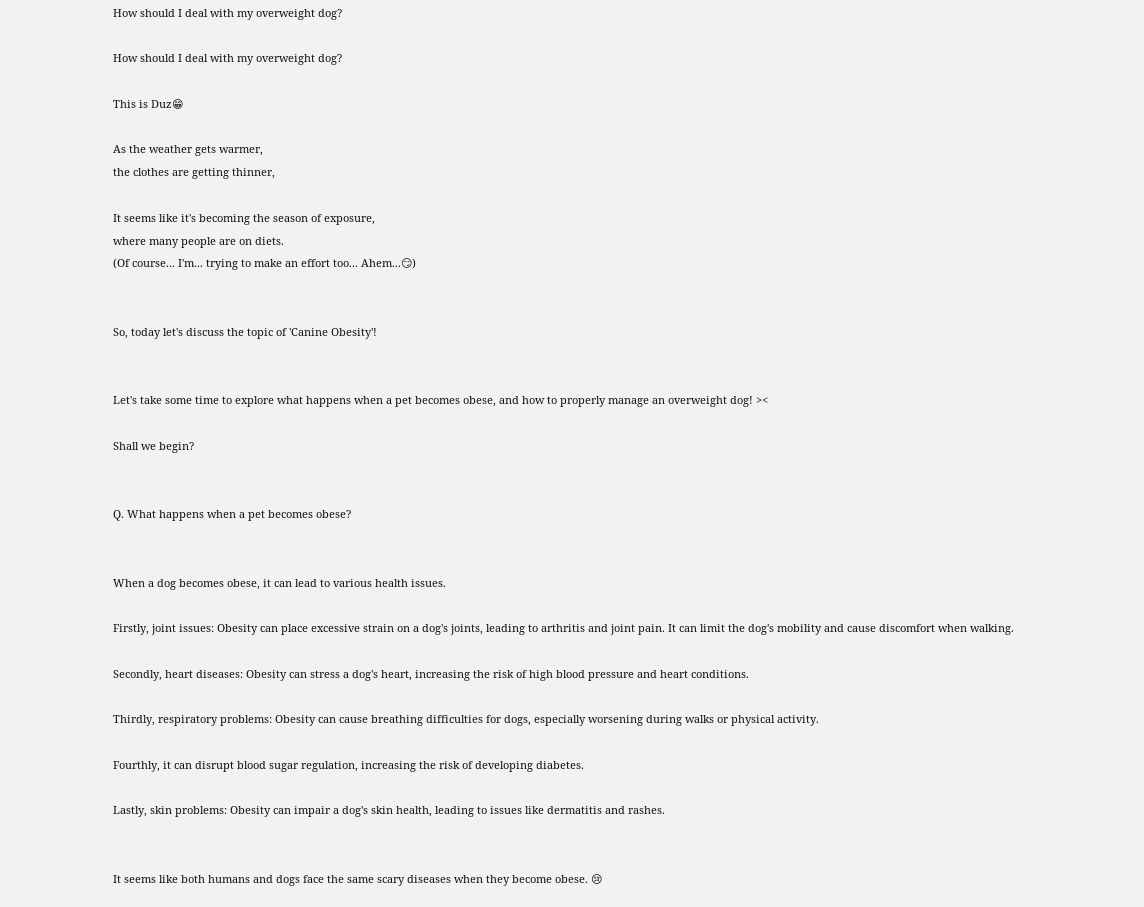How should I deal with my overweight dog?

How should I deal with my overweight dog?

This is Duz😁

As the weather gets warmer,
the clothes are getting thinner,

It seems like it's becoming the season of exposure,
where many people are on diets.
(Of course... I'm... trying to make an effort too... Ahem...😏)


So, today let's discuss the topic of 'Canine Obesity'!


Let's take some time to explore what happens when a pet becomes obese, and how to properly manage an overweight dog! ><

Shall we begin?


Q. What happens when a pet becomes obese?


When a dog becomes obese, it can lead to various health issues.

Firstly, joint issues: Obesity can place excessive strain on a dog's joints, leading to arthritis and joint pain. It can limit the dog's mobility and cause discomfort when walking.

Secondly, heart diseases: Obesity can stress a dog's heart, increasing the risk of high blood pressure and heart conditions.

Thirdly, respiratory problems: Obesity can cause breathing difficulties for dogs, especially worsening during walks or physical activity.

Fourthly, it can disrupt blood sugar regulation, increasing the risk of developing diabetes.

Lastly, skin problems: Obesity can impair a dog's skin health, leading to issues like dermatitis and rashes.


It seems like both humans and dogs face the same scary diseases when they become obese. 😢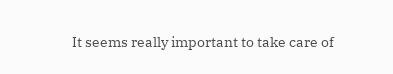It seems really important to take care of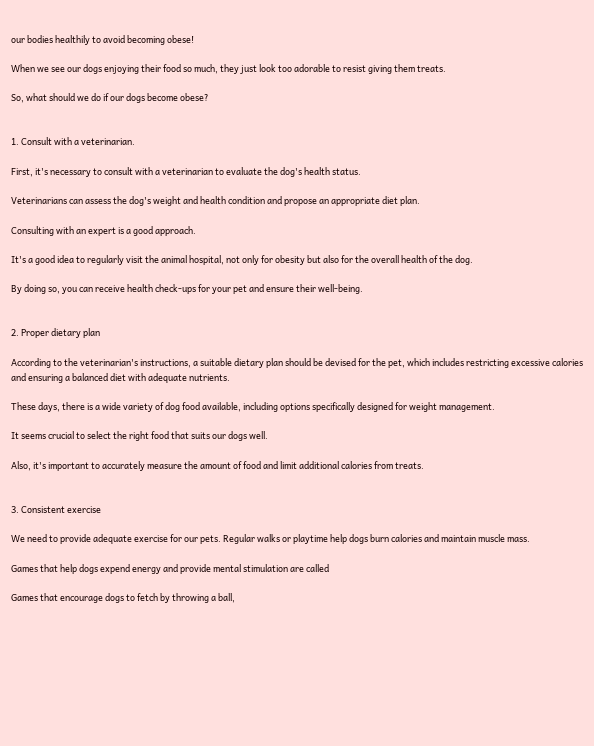our bodies healthily to avoid becoming obese!

When we see our dogs enjoying their food so much, they just look too adorable to resist giving them treats.

So, what should we do if our dogs become obese?


1. Consult with a veterinarian.

First, it's necessary to consult with a veterinarian to evaluate the dog's health status.

Veterinarians can assess the dog's weight and health condition and propose an appropriate diet plan.

Consulting with an expert is a good approach.

It's a good idea to regularly visit the animal hospital, not only for obesity but also for the overall health of the dog.

By doing so, you can receive health check-ups for your pet and ensure their well-being.


2. Proper dietary plan

According to the veterinarian's instructions, a suitable dietary plan should be devised for the pet, which includes restricting excessive calories and ensuring a balanced diet with adequate nutrients.

These days, there is a wide variety of dog food available, including options specifically designed for weight management.

It seems crucial to select the right food that suits our dogs well.

Also, it's important to accurately measure the amount of food and limit additional calories from treats.


3. Consistent exercise

We need to provide adequate exercise for our pets. Regular walks or playtime help dogs burn calories and maintain muscle mass.

Games that help dogs expend energy and provide mental stimulation are called

Games that encourage dogs to fetch by throwing a ball,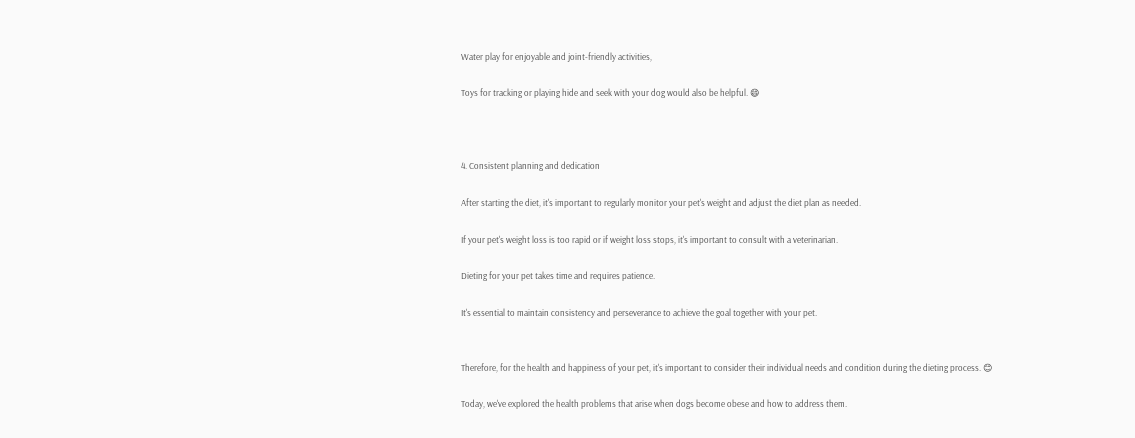Water play for enjoyable and joint-friendly activities,

Toys for tracking or playing hide and seek with your dog would also be helpful. 😄



4. Consistent planning and dedication

After starting the diet, it's important to regularly monitor your pet's weight and adjust the diet plan as needed.

If your pet's weight loss is too rapid or if weight loss stops, it's important to consult with a veterinarian.

Dieting for your pet takes time and requires patience.

It's essential to maintain consistency and perseverance to achieve the goal together with your pet.


Therefore, for the health and happiness of your pet, it's important to consider their individual needs and condition during the dieting process. 😊

Today, we've explored the health problems that arise when dogs become obese and how to address them.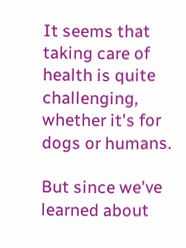It seems that taking care of health is quite challenging, whether it's for dogs or humans.

But since we've learned about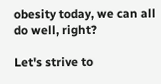obesity today, we can all do well, right?

Let's strive to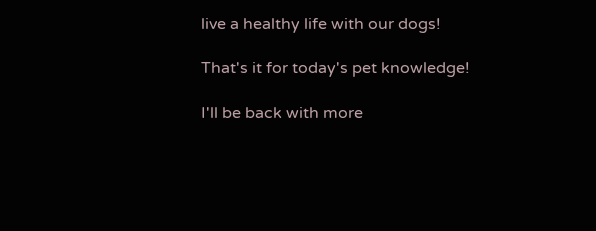live a healthy life with our dogs!

That's it for today's pet knowledge!

I'll be back with more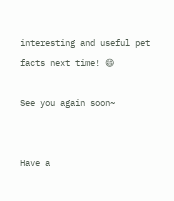interesting and useful pet facts next time! 😄

See you again soon~


Have a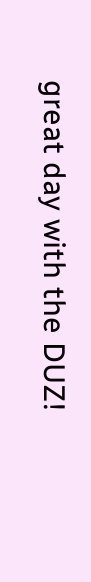great day with the DUZ!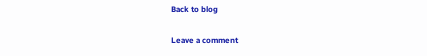Back to blog

Leave a comment